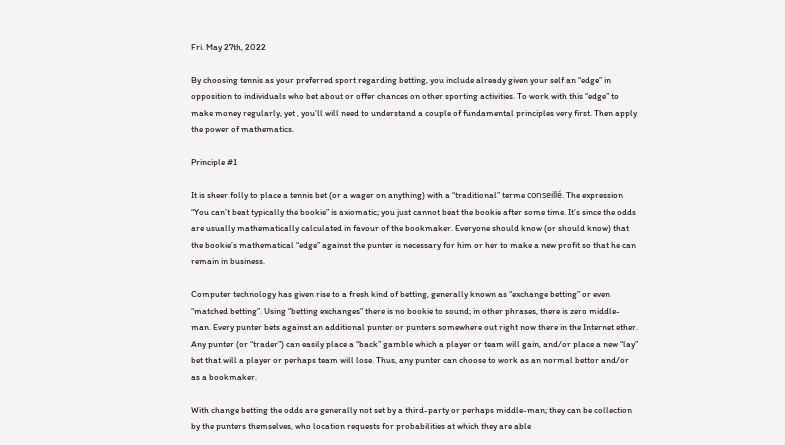Fri. May 27th, 2022

By choosing tennis as your preferred sport regarding betting, you include already given your self an “edge” in opposition to individuals who bet about or offer chances on other sporting activities. To work with this “edge” to make money regularly, yet , you’ll will need to understand a couple of fundamental principles very first. Then apply the power of mathematics.

Principle #1

It is sheer folly to place a tennis bet (or a wager on anything) with a “traditional” terme conseillé. The expression “You can’t beat typically the bookie” is axiomatic; you just cannot beat the bookie after some time. It’s since the odds are usually mathematically calculated in favour of the bookmaker. Everyone should know (or should know) that the bookie’s mathematical “edge” against the punter is necessary for him or her to make a new profit so that he can remain in business.

Computer technology has given rise to a fresh kind of betting, generally known as “exchange betting” or even “matched betting”. Using “betting exchanges” there is no bookie to sound; in other phrases, there is zero middle-man. Every punter bets against an additional punter or punters somewhere out right now there in the Internet ether. Any punter (or “trader”) can easily place a “back” gamble which a player or team will gain, and/or place a new “lay” bet that will a player or perhaps team will lose. Thus, any punter can choose to work as an normal bettor and/or as a bookmaker.

With change betting the odds are generally not set by a third-party or perhaps middle-man; they can be collection by the punters themselves, who location requests for probabilities at which they are able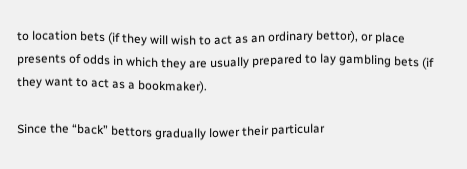to location bets (if they will wish to act as an ordinary bettor), or place presents of odds in which they are usually prepared to lay gambling bets (if they want to act as a bookmaker).

Since the “back” bettors gradually lower their particular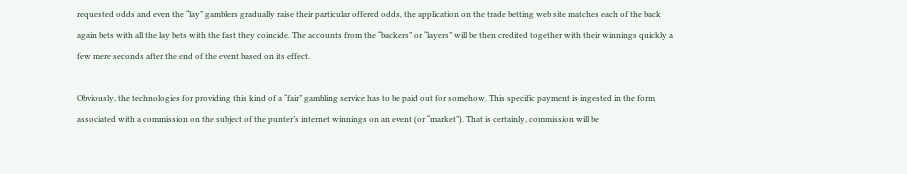requested odds and even the “lay” gamblers gradually raise their particular offered odds, the application on the trade betting web site matches each of the back again bets with all the lay bets with the fast they coincide. The accounts from the “backers” or “layers” will be then credited together with their winnings quickly a few mere seconds after the end of the event based on its effect.

Obviously, the technologies for providing this kind of a “fair” gambling service has to be paid out for somehow. This specific payment is ingested in the form associated with a commission on the subject of the punter’s internet winnings on an event (or “market”). That is certainly, commission will be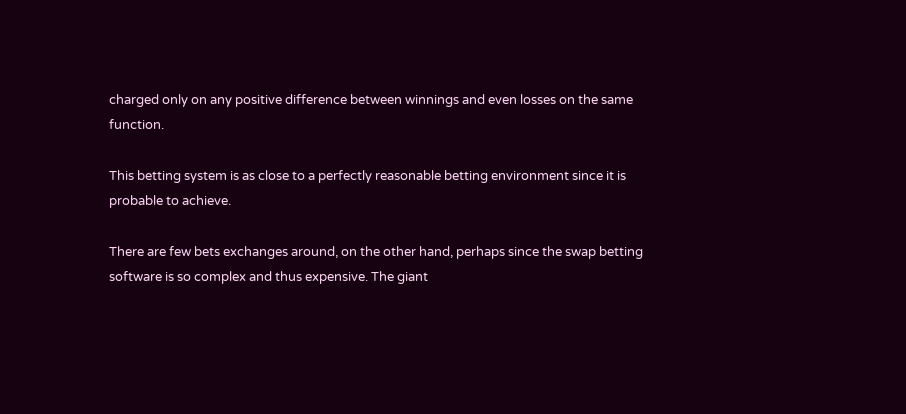charged only on any positive difference between winnings and even losses on the same function.

This betting system is as close to a perfectly reasonable betting environment since it is probable to achieve.

There are few bets exchanges around, on the other hand, perhaps since the swap betting software is so complex and thus expensive. The giant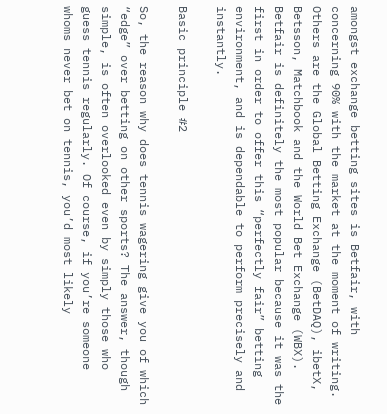amongst exchange betting sites is Betfair, with concerning 90% with the market at the moment of writing. Others are the Global Betting Exchange (BetDAQ), ibetX, Betsson, Matchbook and the World Bet Exchange (WBX). Betfair is definitely the most popular because it was the first in order to offer this “perfectly fair” betting environment, and is dependable to perform precisely and instantly.

Basic principle #2

So, the reason why does tennis wagering give you of which “edge” over betting on other sports? The answer, though simple, is often overlooked even by simply those who guess tennis regularly. Of course, if you’re someone whoms never bet on tennis, you’d most likely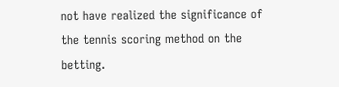not have realized the significance of the tennis scoring method on the betting.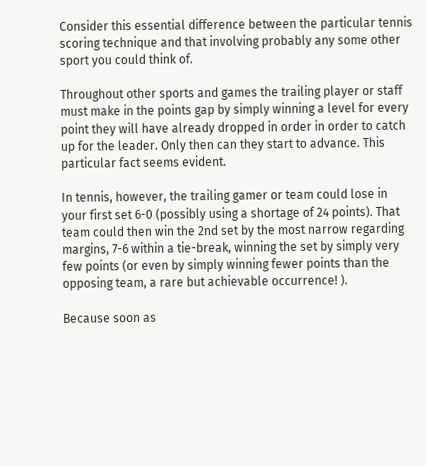Consider this essential difference between the particular tennis scoring technique and that involving probably any some other sport you could think of.

Throughout other sports and games the trailing player or staff must make in the points gap by simply winning a level for every point they will have already dropped in order in order to catch up for the leader. Only then can they start to advance. This particular fact seems evident.

In tennis, however, the trailing gamer or team could lose in your first set 6-0 (possibly using a shortage of 24 points). That team could then win the 2nd set by the most narrow regarding margins, 7-6 within a tie-break, winning the set by simply very few points (or even by simply winning fewer points than the opposing team, a rare but achievable occurrence! ).

Because soon as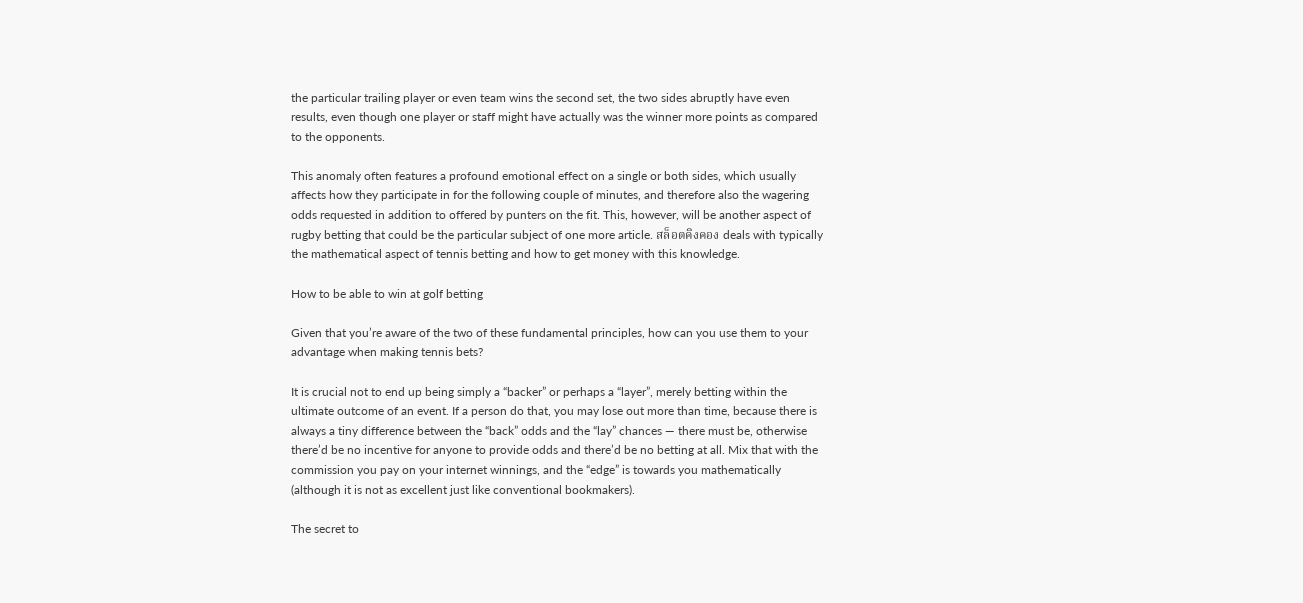the particular trailing player or even team wins the second set, the two sides abruptly have even results, even though one player or staff might have actually was the winner more points as compared to the opponents.

This anomaly often features a profound emotional effect on a single or both sides, which usually affects how they participate in for the following couple of minutes, and therefore also the wagering odds requested in addition to offered by punters on the fit. This, however, will be another aspect of rugby betting that could be the particular subject of one more article. สล็อตคิงคอง deals with typically the mathematical aspect of tennis betting and how to get money with this knowledge.

How to be able to win at golf betting

Given that you’re aware of the two of these fundamental principles, how can you use them to your advantage when making tennis bets?

It is crucial not to end up being simply a “backer” or perhaps a “layer”, merely betting within the ultimate outcome of an event. If a person do that, you may lose out more than time, because there is always a tiny difference between the “back” odds and the “lay” chances — there must be, otherwise there’d be no incentive for anyone to provide odds and there’d be no betting at all. Mix that with the commission you pay on your internet winnings, and the “edge” is towards you mathematically (although it is not as excellent just like conventional bookmakers).

The secret to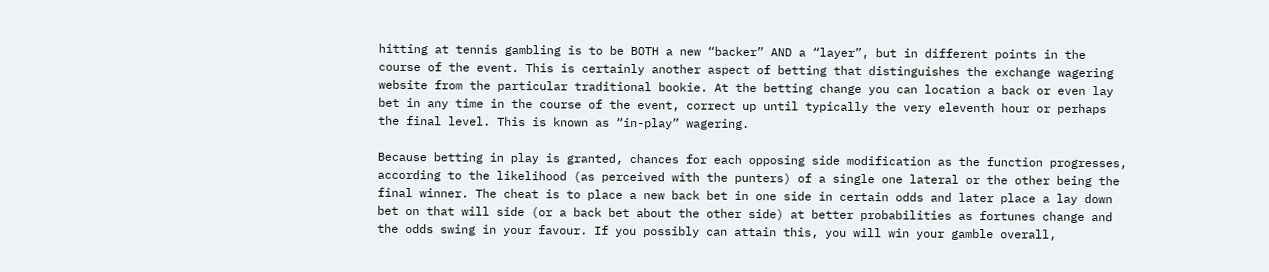hitting at tennis gambling is to be BOTH a new “backer” AND a “layer”, but in different points in the course of the event. This is certainly another aspect of betting that distinguishes the exchange wagering website from the particular traditional bookie. At the betting change you can location a back or even lay bet in any time in the course of the event, correct up until typically the very eleventh hour or perhaps the final level. This is known as “in-play” wagering.

Because betting in play is granted, chances for each opposing side modification as the function progresses, according to the likelihood (as perceived with the punters) of a single one lateral or the other being the final winner. The cheat is to place a new back bet in one side in certain odds and later place a lay down bet on that will side (or a back bet about the other side) at better probabilities as fortunes change and the odds swing in your favour. If you possibly can attain this, you will win your gamble overall,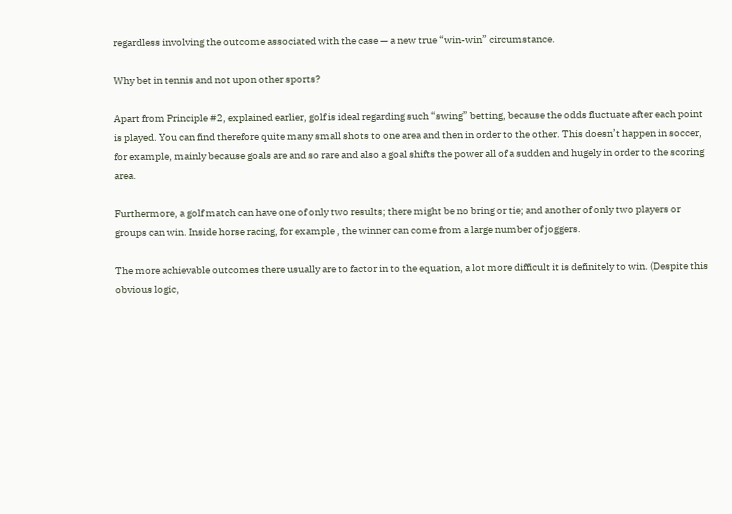regardless involving the outcome associated with the case — a new true “win-win” circumstance.

Why bet in tennis and not upon other sports?

Apart from Principle #2, explained earlier, golf is ideal regarding such “swing” betting, because the odds fluctuate after each point is played. You can find therefore quite many small shots to one area and then in order to the other. This doesn’t happen in soccer, for example, mainly because goals are and so rare and also a goal shifts the power all of a sudden and hugely in order to the scoring area.

Furthermore, a golf match can have one of only two results; there might be no bring or tie; and another of only two players or groups can win. Inside horse racing, for example , the winner can come from a large number of joggers.

The more achievable outcomes there usually are to factor in to the equation, a lot more difficult it is definitely to win. (Despite this obvious logic,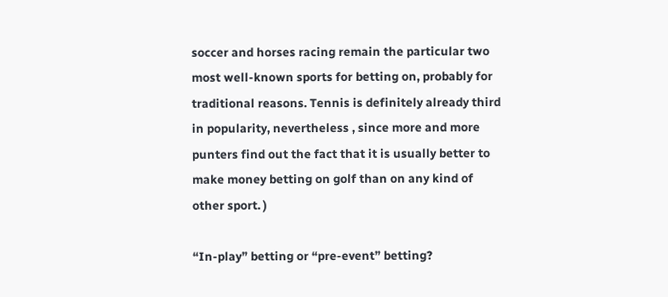soccer and horses racing remain the particular two most well-known sports for betting on, probably for traditional reasons. Tennis is definitely already third in popularity, nevertheless , since more and more punters find out the fact that it is usually better to make money betting on golf than on any kind of other sport. )

“In-play” betting or “pre-event” betting?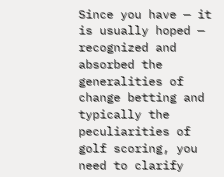Since you have — it is usually hoped — recognized and absorbed the generalities of change betting and typically the peculiarities of golf scoring, you need to clarify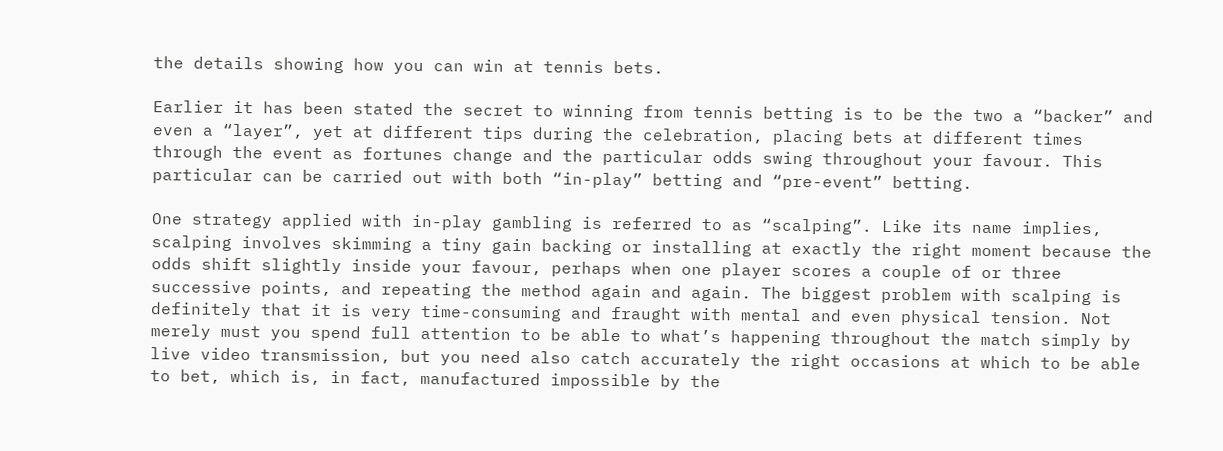the details showing how you can win at tennis bets.

Earlier it has been stated the secret to winning from tennis betting is to be the two a “backer” and even a “layer”, yet at different tips during the celebration, placing bets at different times through the event as fortunes change and the particular odds swing throughout your favour. This particular can be carried out with both “in-play” betting and “pre-event” betting.

One strategy applied with in-play gambling is referred to as “scalping”. Like its name implies, scalping involves skimming a tiny gain backing or installing at exactly the right moment because the odds shift slightly inside your favour, perhaps when one player scores a couple of or three successive points, and repeating the method again and again. The biggest problem with scalping is definitely that it is very time-consuming and fraught with mental and even physical tension. Not merely must you spend full attention to be able to what’s happening throughout the match simply by live video transmission, but you need also catch accurately the right occasions at which to be able to bet, which is, in fact, manufactured impossible by the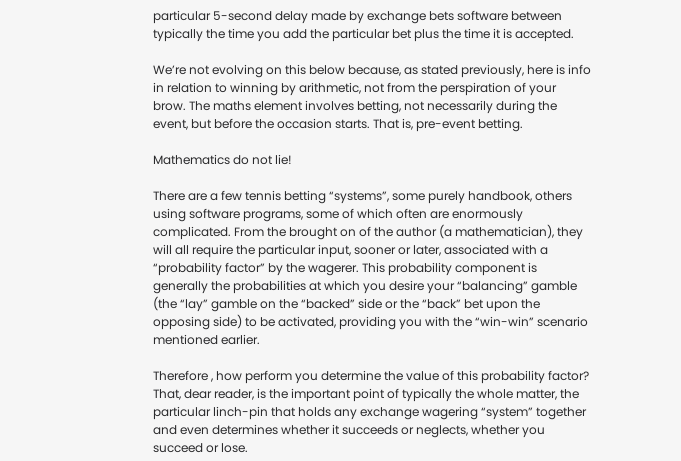particular 5-second delay made by exchange bets software between typically the time you add the particular bet plus the time it is accepted.

We’re not evolving on this below because, as stated previously, here is info in relation to winning by arithmetic, not from the perspiration of your brow. The maths element involves betting, not necessarily during the event, but before the occasion starts. That is, pre-event betting.

Mathematics do not lie!

There are a few tennis betting “systems”, some purely handbook, others using software programs, some of which often are enormously complicated. From the brought on of the author (a mathematician), they will all require the particular input, sooner or later, associated with a “probability factor” by the wagerer. This probability component is generally the probabilities at which you desire your “balancing” gamble (the “lay” gamble on the “backed” side or the “back” bet upon the opposing side) to be activated, providing you with the “win-win” scenario mentioned earlier.

Therefore , how perform you determine the value of this probability factor? That, dear reader, is the important point of typically the whole matter, the particular linch-pin that holds any exchange wagering “system” together and even determines whether it succeeds or neglects, whether you succeed or lose.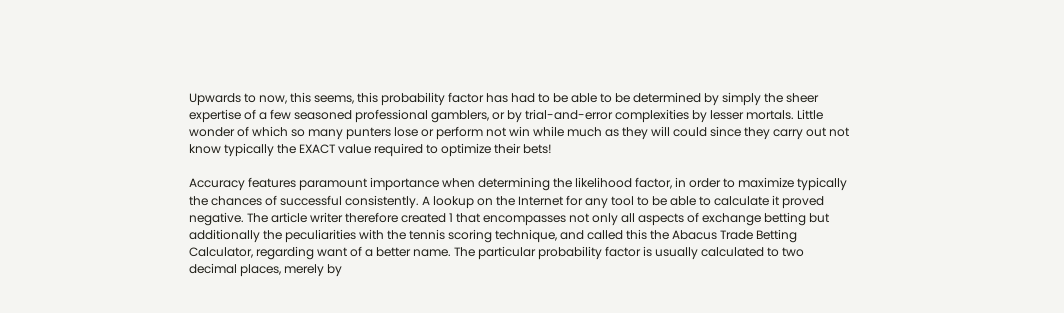Upwards to now, this seems, this probability factor has had to be able to be determined by simply the sheer expertise of a few seasoned professional gamblers, or by trial-and-error complexities by lesser mortals. Little wonder of which so many punters lose or perform not win while much as they will could since they carry out not know typically the EXACT value required to optimize their bets!

Accuracy features paramount importance when determining the likelihood factor, in order to maximize typically the chances of successful consistently. A lookup on the Internet for any tool to be able to calculate it proved negative. The article writer therefore created 1 that encompasses not only all aspects of exchange betting but additionally the peculiarities with the tennis scoring technique, and called this the Abacus Trade Betting Calculator, regarding want of a better name. The particular probability factor is usually calculated to two decimal places, merely by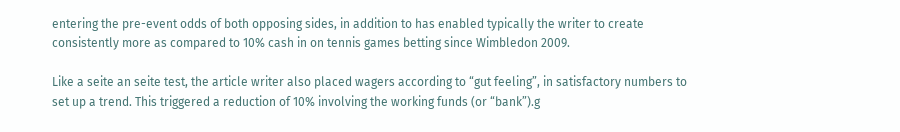entering the pre-event odds of both opposing sides, in addition to has enabled typically the writer to create consistently more as compared to 10% cash in on tennis games betting since Wimbledon 2009.

Like a seite an seite test, the article writer also placed wagers according to “gut feeling”, in satisfactory numbers to set up a trend. This triggered a reduction of 10% involving the working funds (or “bank”).g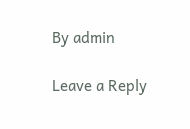By admin

Leave a Reply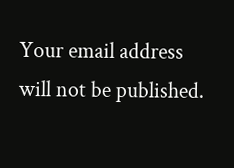Your email address will not be published.